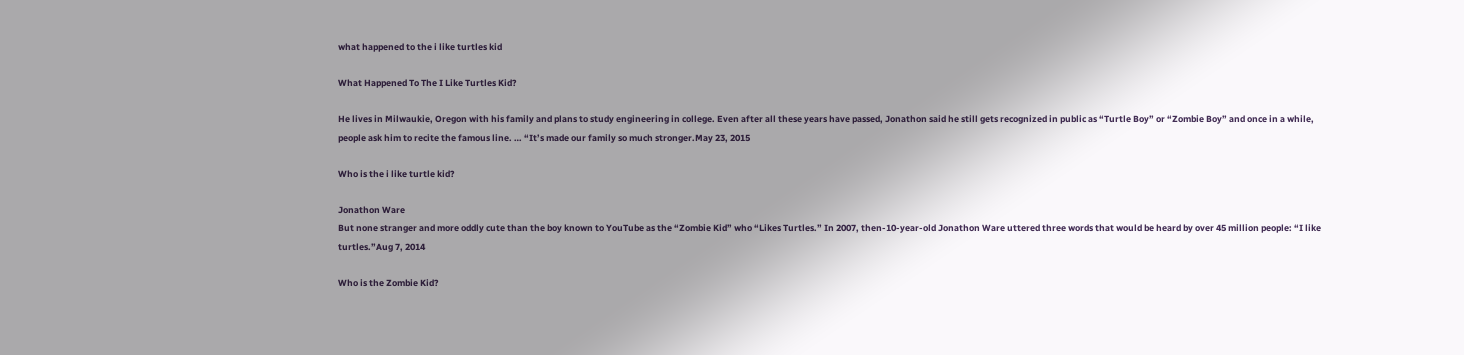what happened to the i like turtles kid

What Happened To The I Like Turtles Kid?

He lives in Milwaukie, Oregon with his family and plans to study engineering in college. Even after all these years have passed, Jonathon said he still gets recognized in public as “Turtle Boy” or “Zombie Boy” and once in a while, people ask him to recite the famous line. … “It’s made our family so much stronger.May 23, 2015

Who is the i like turtle kid?

Jonathon Ware
But none stranger and more oddly cute than the boy known to YouTube as the “Zombie Kid” who “Likes Turtles.” In 2007, then-10-year-old Jonathon Ware uttered three words that would be heard by over 45 million people: “I like turtles.”Aug 7, 2014

Who is the Zombie Kid?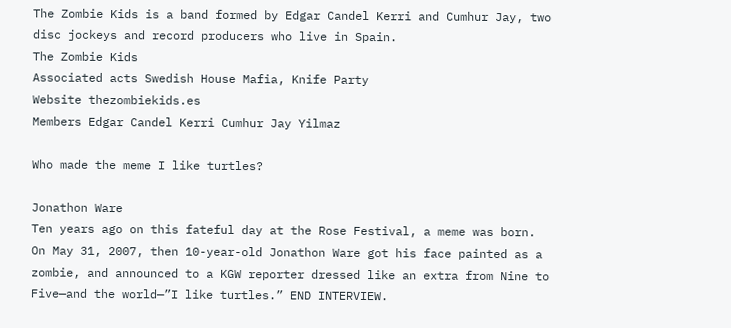The Zombie Kids is a band formed by Edgar Candel Kerri and Cumhur Jay, two disc jockeys and record producers who live in Spain.
The Zombie Kids
Associated acts Swedish House Mafia, Knife Party
Website thezombiekids.es
Members Edgar Candel Kerri Cumhur Jay Yilmaz

Who made the meme I like turtles?

Jonathon Ware
Ten years ago on this fateful day at the Rose Festival, a meme was born. On May 31, 2007, then 10-year-old Jonathon Ware got his face painted as a zombie, and announced to a KGW reporter dressed like an extra from Nine to Five—and the world—”I like turtles.” END INTERVIEW.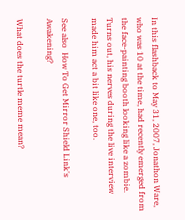In this flashback to May 31, 2007, Jonathon Ware, who was 10 at the time, had recently emerged from the face-painting booth looking like a zombie. Turns out, his nerves during the live interview made him act a bit like one, too.

See also  How To Get Mirror Shield Link's Awakening?

What does the turtle meme mean?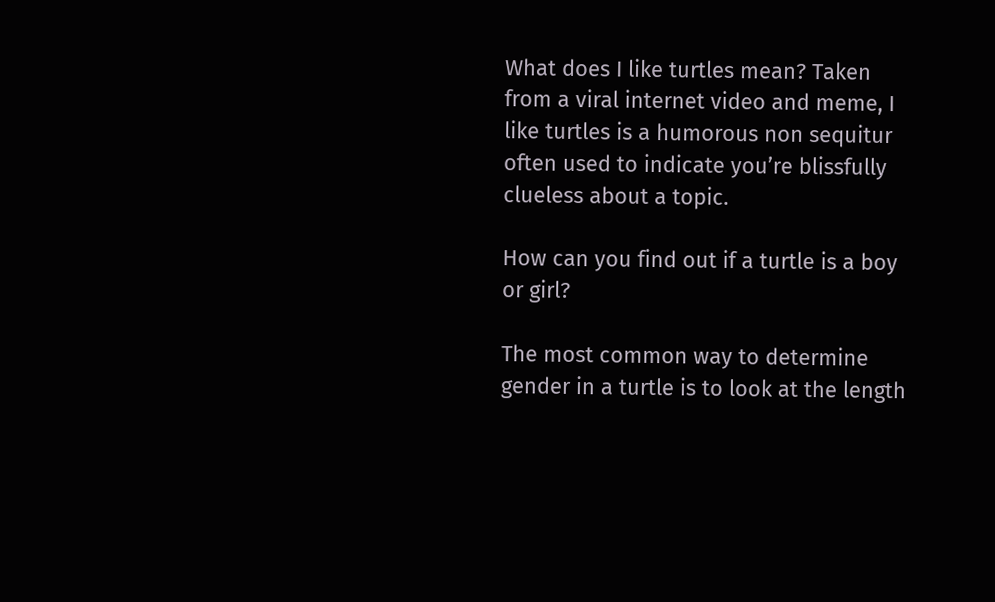What does I like turtles mean? Taken from a viral internet video and meme, I like turtles is a humorous non sequitur often used to indicate you’re blissfully clueless about a topic.

How can you find out if a turtle is a boy or girl?

The most common way to determine gender in a turtle is to look at the length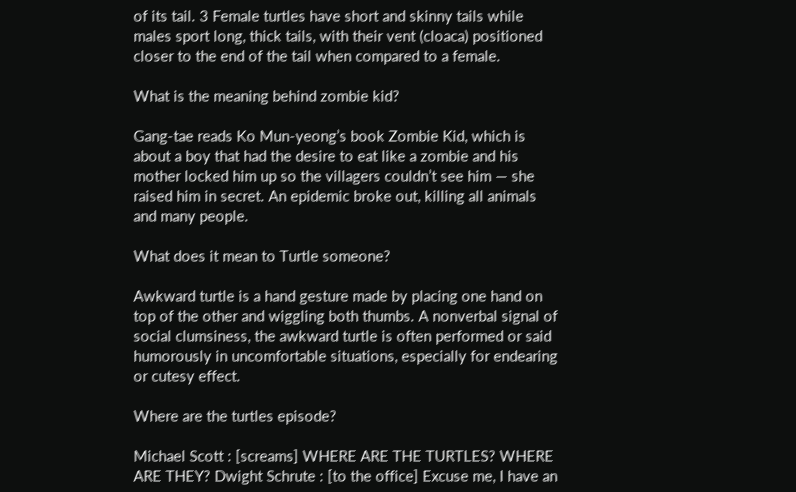of its tail. 3 Female turtles have short and skinny tails while males sport long, thick tails, with their vent (cloaca) positioned closer to the end of the tail when compared to a female.

What is the meaning behind zombie kid?

Gang-tae reads Ko Mun-yeong’s book Zombie Kid, which is about a boy that had the desire to eat like a zombie and his mother locked him up so the villagers couldn’t see him — she raised him in secret. An epidemic broke out, killing all animals and many people.

What does it mean to Turtle someone?

Awkward turtle is a hand gesture made by placing one hand on top of the other and wiggling both thumbs. A nonverbal signal of social clumsiness, the awkward turtle is often performed or said humorously in uncomfortable situations, especially for endearing or cutesy effect.

Where are the turtles episode?

Michael Scott : [screams] WHERE ARE THE TURTLES? WHERE ARE THEY? Dwight Schrute : [to the office] Excuse me, I have an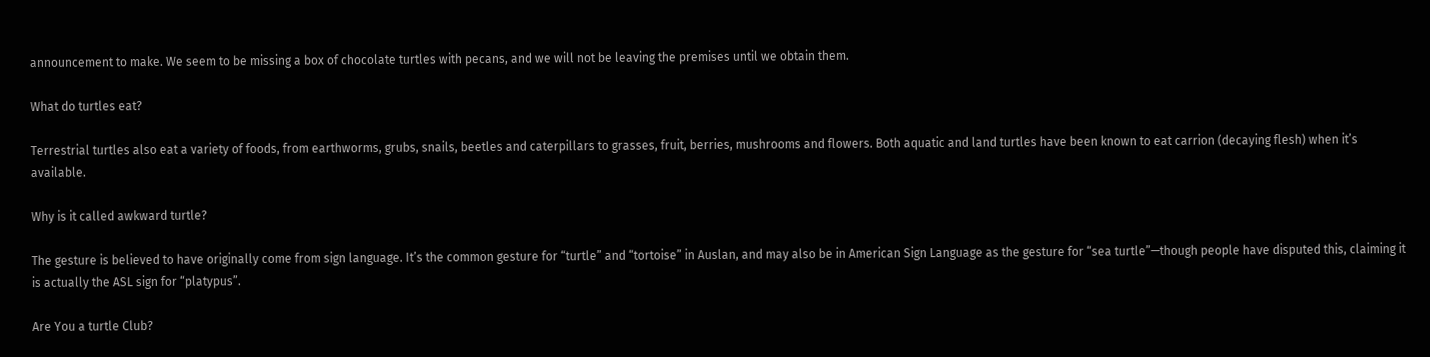announcement to make. We seem to be missing a box of chocolate turtles with pecans, and we will not be leaving the premises until we obtain them.

What do turtles eat?

Terrestrial turtles also eat a variety of foods, from earthworms, grubs, snails, beetles and caterpillars to grasses, fruit, berries, mushrooms and flowers. Both aquatic and land turtles have been known to eat carrion (decaying flesh) when it’s available.

Why is it called awkward turtle?

The gesture is believed to have originally come from sign language. It’s the common gesture for “turtle” and “tortoise” in Auslan, and may also be in American Sign Language as the gesture for “sea turtle”—though people have disputed this, claiming it is actually the ASL sign for “platypus”.

Are You a turtle Club?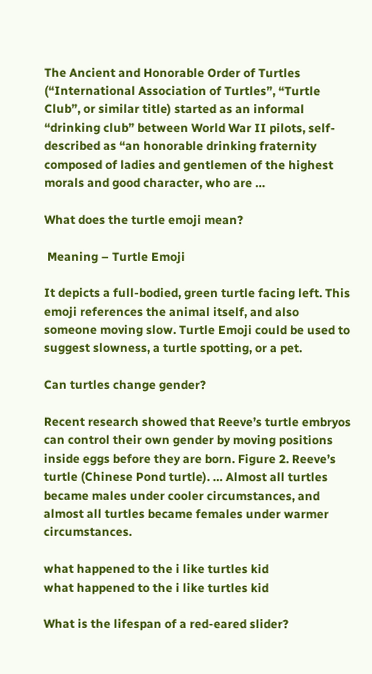The Ancient and Honorable Order of Turtles (“International Association of Turtles”, “Turtle Club”, or similar title) started as an informal “drinking club” between World War II pilots, self-described as “an honorable drinking fraternity composed of ladies and gentlemen of the highest morals and good character, who are …

What does the turtle emoji mean?

 Meaning – Turtle Emoji

It depicts a full-bodied, green turtle facing left. This emoji references the animal itself, and also someone moving slow. Turtle Emoji could be used to suggest slowness, a turtle spotting, or a pet.

Can turtles change gender?

Recent research showed that Reeve’s turtle embryos can control their own gender by moving positions inside eggs before they are born. Figure 2. Reeve’s turtle (Chinese Pond turtle). … Almost all turtles became males under cooler circumstances, and almost all turtles became females under warmer circumstances.

what happened to the i like turtles kid
what happened to the i like turtles kid

What is the lifespan of a red-eared slider?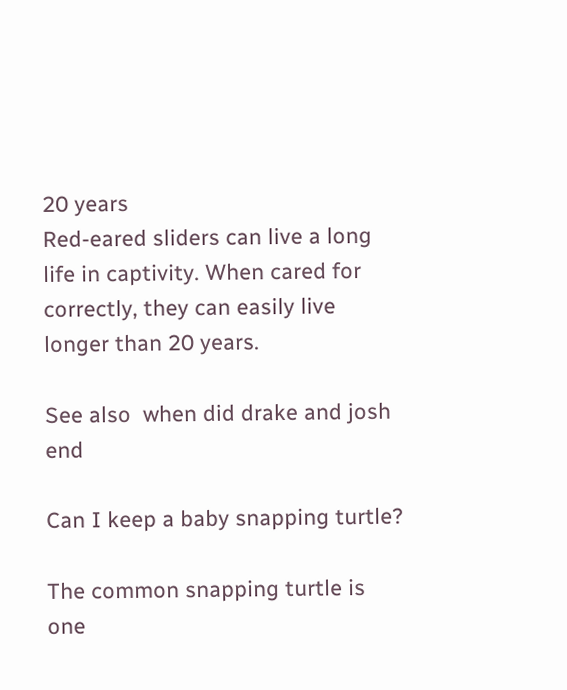20 years
Red-eared sliders can live a long life in captivity. When cared for correctly, they can easily live longer than 20 years.

See also  when did drake and josh end

Can I keep a baby snapping turtle?

The common snapping turtle is one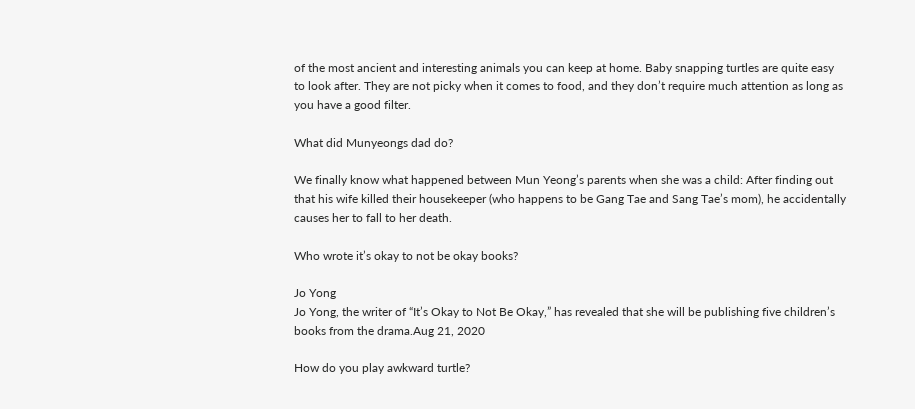of the most ancient and interesting animals you can keep at home. Baby snapping turtles are quite easy to look after. They are not picky when it comes to food, and they don’t require much attention as long as you have a good filter.

What did Munyeongs dad do?

We finally know what happened between Mun Yeong’s parents when she was a child: After finding out that his wife killed their housekeeper (who happens to be Gang Tae and Sang Tae’s mom), he accidentally causes her to fall to her death.

Who wrote it’s okay to not be okay books?

Jo Yong
Jo Yong, the writer of “It’s Okay to Not Be Okay,” has revealed that she will be publishing five children’s books from the drama.Aug 21, 2020

How do you play awkward turtle?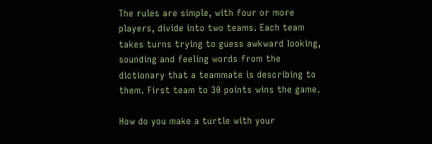The rules are simple, with four or more players, divide into two teams. Each team takes turns trying to guess awkward looking, sounding and feeling words from the dictionary that a teammate is describing to them. First team to 30 points wins the game.

How do you make a turtle with your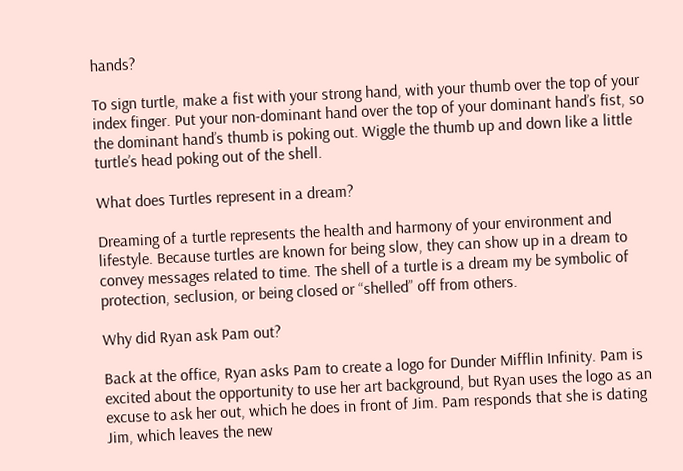hands?

To sign turtle, make a fist with your strong hand, with your thumb over the top of your index finger. Put your non-dominant hand over the top of your dominant hand’s fist, so the dominant hand’s thumb is poking out. Wiggle the thumb up and down like a little turtle’s head poking out of the shell.

What does Turtles represent in a dream?

Dreaming of a turtle represents the health and harmony of your environment and lifestyle. Because turtles are known for being slow, they can show up in a dream to convey messages related to time. The shell of a turtle is a dream my be symbolic of protection, seclusion, or being closed or “shelled” off from others.

Why did Ryan ask Pam out?

Back at the office, Ryan asks Pam to create a logo for Dunder Mifflin Infinity. Pam is excited about the opportunity to use her art background, but Ryan uses the logo as an excuse to ask her out, which he does in front of Jim. Pam responds that she is dating Jim, which leaves the new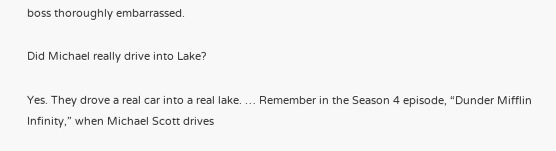boss thoroughly embarrassed.

Did Michael really drive into Lake?

Yes. They drove a real car into a real lake. … Remember in the Season 4 episode, “Dunder Mifflin Infinity,” when Michael Scott drives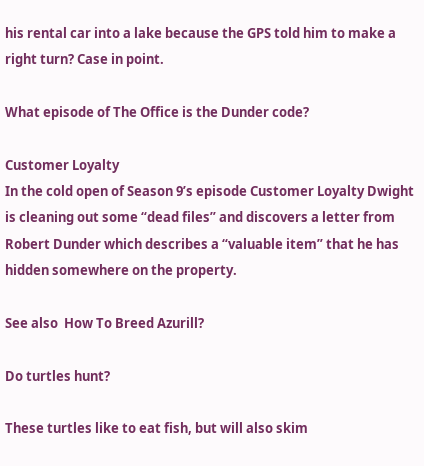his rental car into a lake because the GPS told him to make a right turn? Case in point.

What episode of The Office is the Dunder code?

Customer Loyalty
In the cold open of Season 9’s episode Customer Loyalty Dwight is cleaning out some “dead files” and discovers a letter from Robert Dunder which describes a “valuable item” that he has hidden somewhere on the property.

See also  How To Breed Azurill?

Do turtles hunt?

These turtles like to eat fish, but will also skim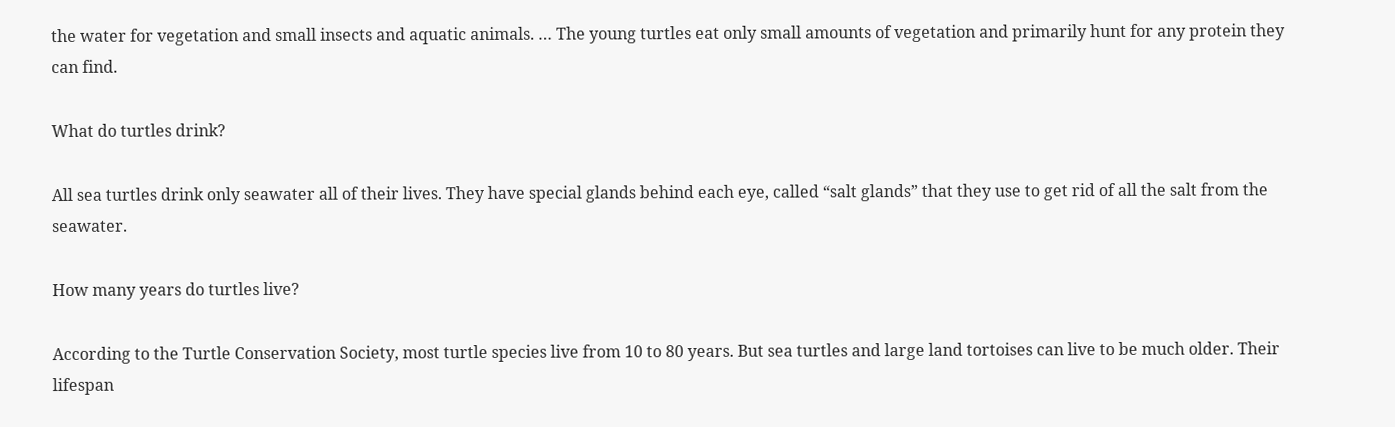the water for vegetation and small insects and aquatic animals. … The young turtles eat only small amounts of vegetation and primarily hunt for any protein they can find.

What do turtles drink?

All sea turtles drink only seawater all of their lives. They have special glands behind each eye, called “salt glands” that they use to get rid of all the salt from the seawater.

How many years do turtles live?

According to the Turtle Conservation Society, most turtle species live from 10 to 80 years. But sea turtles and large land tortoises can live to be much older. Their lifespan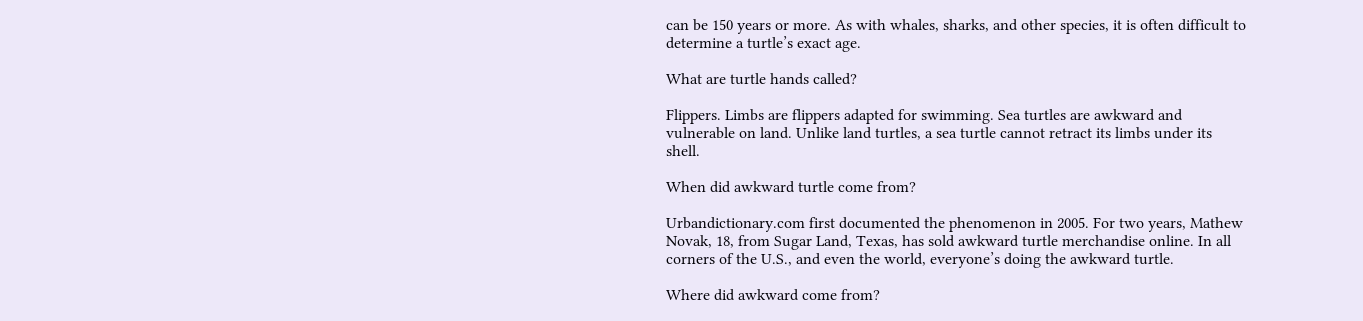can be 150 years or more. As with whales, sharks, and other species, it is often difficult to determine a turtle’s exact age.

What are turtle hands called?

Flippers. Limbs are flippers adapted for swimming. Sea turtles are awkward and vulnerable on land. Unlike land turtles, a sea turtle cannot retract its limbs under its shell.

When did awkward turtle come from?

Urbandictionary.com first documented the phenomenon in 2005. For two years, Mathew Novak, 18, from Sugar Land, Texas, has sold awkward turtle merchandise online. In all corners of the U.S., and even the world, everyone’s doing the awkward turtle.

Where did awkward come from?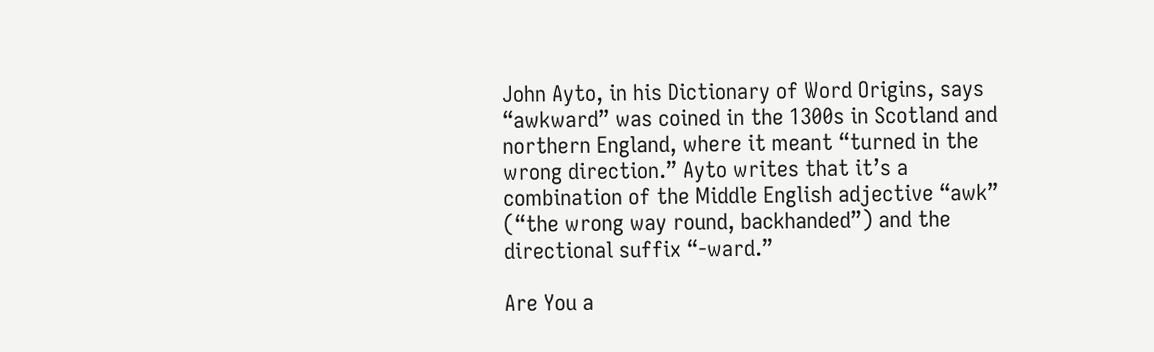John Ayto, in his Dictionary of Word Origins, says “awkward” was coined in the 1300s in Scotland and northern England, where it meant “turned in the wrong direction.” Ayto writes that it’s a combination of the Middle English adjective “awk” (“the wrong way round, backhanded”) and the directional suffix “-ward.”

Are You a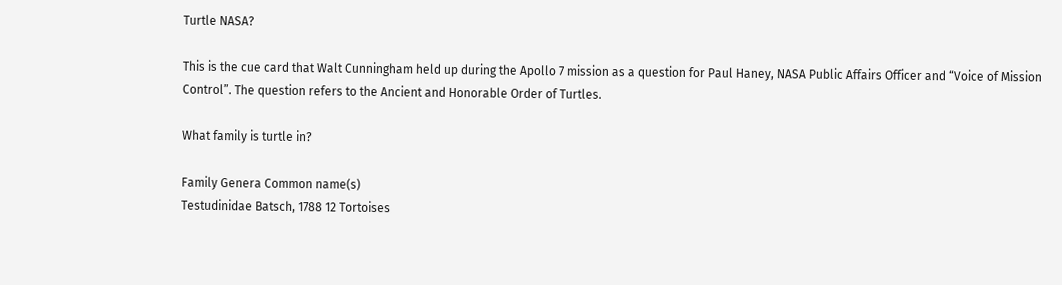Turtle NASA?

This is the cue card that Walt Cunningham held up during the Apollo 7 mission as a question for Paul Haney, NASA Public Affairs Officer and “Voice of Mission Control”. The question refers to the Ancient and Honorable Order of Turtles.

What family is turtle in?

Family Genera Common name(s)
Testudinidae Batsch, 1788 12 Tortoises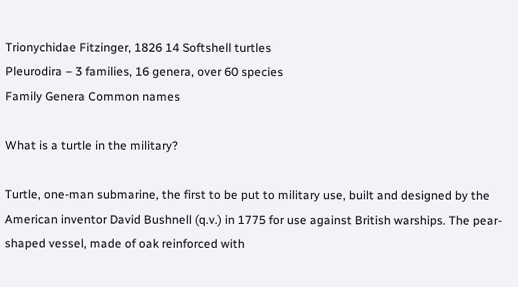Trionychidae Fitzinger, 1826 14 Softshell turtles
Pleurodira – 3 families, 16 genera, over 60 species
Family Genera Common names

What is a turtle in the military?

Turtle, one-man submarine, the first to be put to military use, built and designed by the American inventor David Bushnell (q.v.) in 1775 for use against British warships. The pear-shaped vessel, made of oak reinforced with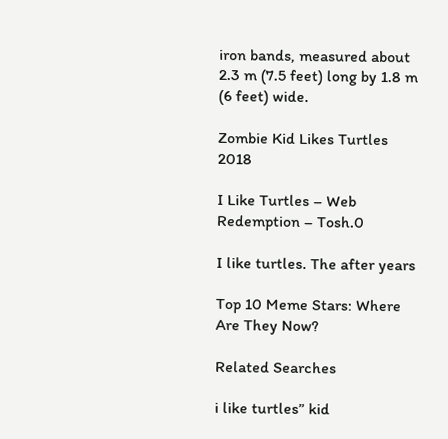iron bands, measured about 2.3 m (7.5 feet) long by 1.8 m (6 feet) wide.

Zombie Kid Likes Turtles 2018

I Like Turtles – Web Redemption – Tosh.0

I like turtles. The after years

Top 10 Meme Stars: Where Are They Now?

Related Searches

i like turtles” kid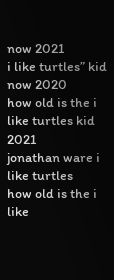now 2021
i like turtles” kid now 2020
how old is the i like turtles kid 2021
jonathan ware i like turtles
how old is the i like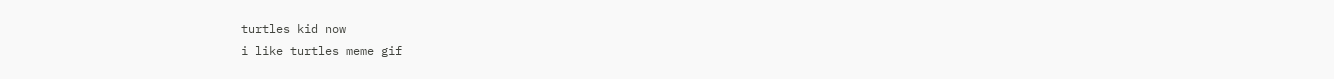turtles kid now
i like turtles meme gif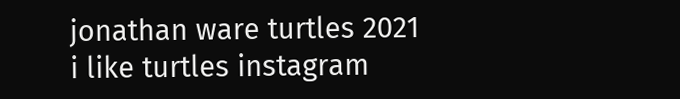jonathan ware turtles 2021
i like turtles instagram